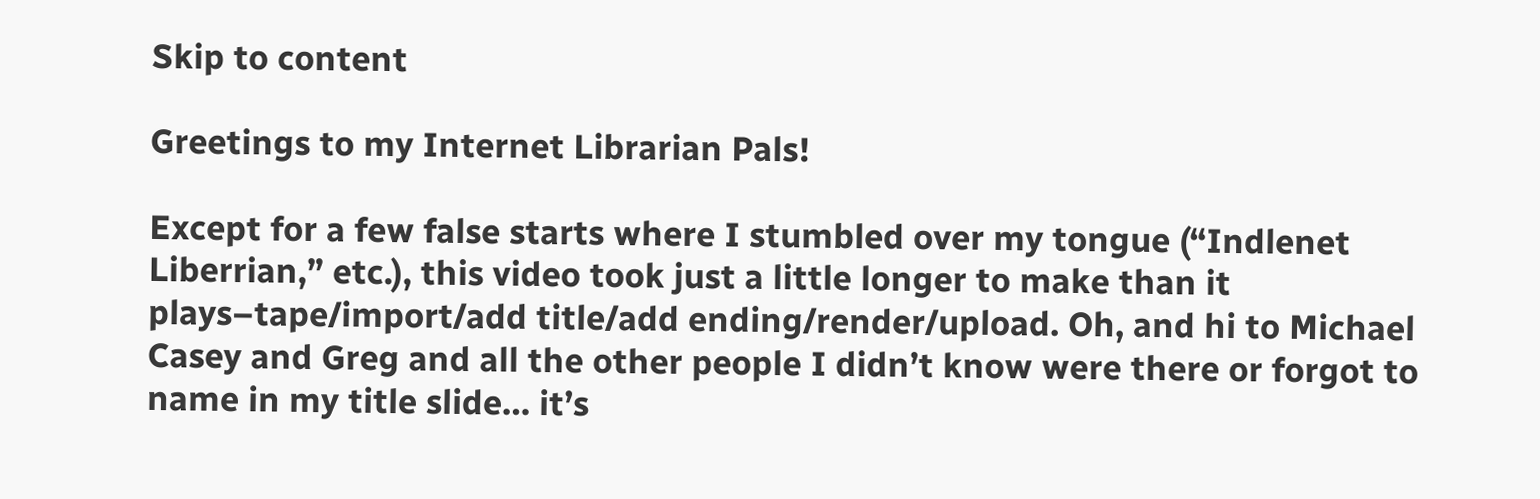Skip to content

Greetings to my Internet Librarian Pals!

Except for a few false starts where I stumbled over my tongue (“Indlenet Liberrian,” etc.), this video took just a little longer to make than it plays–tape/import/add title/add ending/render/upload. Oh, and hi to Michael Casey and Greg and all the other people I didn’t know were there or forgot to name in my title slide… it’s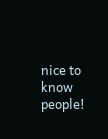nice to know people!